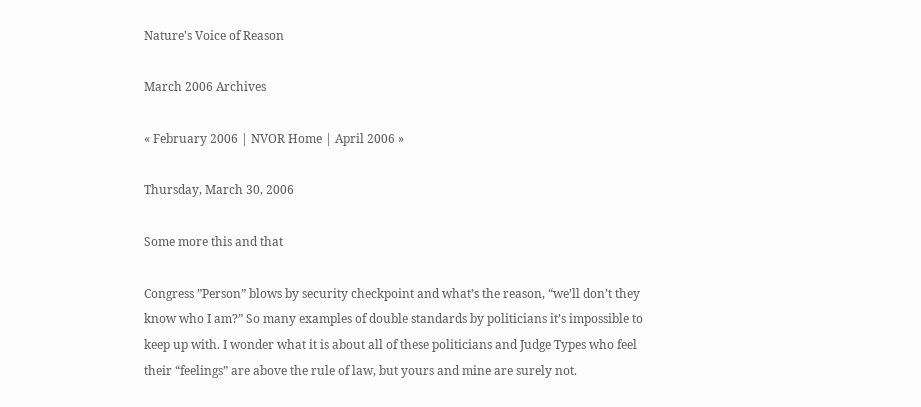Nature's Voice of Reason

March 2006 Archives

« February 2006 | NVOR Home | April 2006 »

Thursday, March 30, 2006

Some more this and that

Congress ”Person” blows by security checkpoint and what’s the reason, “we’ll don’t they know who I am?” So many examples of double standards by politicians it’s impossible to keep up with. I wonder what it is about all of these politicians and Judge Types who feel their “feelings” are above the rule of law, but yours and mine are surely not.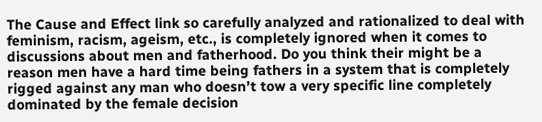The Cause and Effect link so carefully analyzed and rationalized to deal with feminism, racism, ageism, etc., is completely ignored when it comes to discussions about men and fatherhood. Do you think their might be a reason men have a hard time being fathers in a system that is completely rigged against any man who doesn’t tow a very specific line completely dominated by the female decision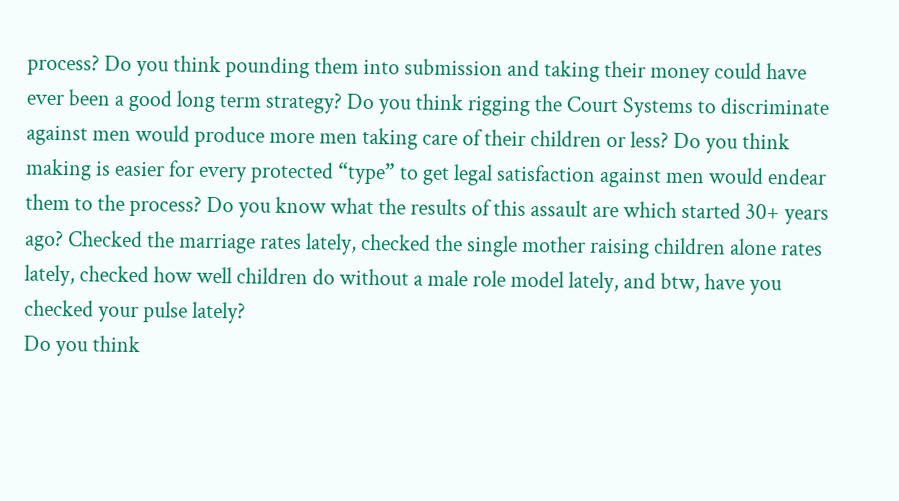process? Do you think pounding them into submission and taking their money could have ever been a good long term strategy? Do you think rigging the Court Systems to discriminate against men would produce more men taking care of their children or less? Do you think making is easier for every protected “type” to get legal satisfaction against men would endear them to the process? Do you know what the results of this assault are which started 30+ years ago? Checked the marriage rates lately, checked the single mother raising children alone rates lately, checked how well children do without a male role model lately, and btw, have you checked your pulse lately?
Do you think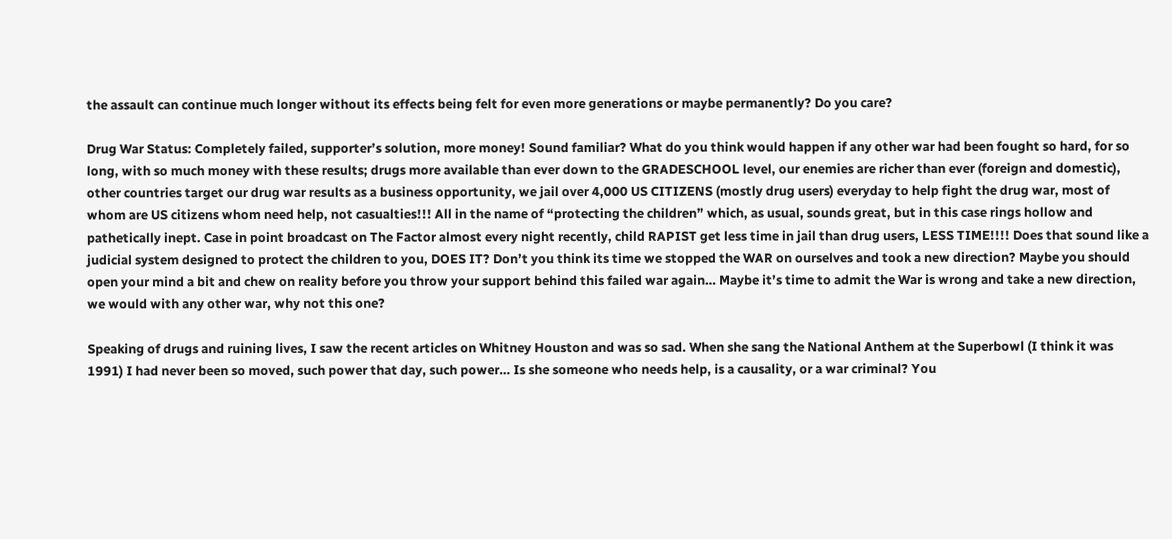the assault can continue much longer without its effects being felt for even more generations or maybe permanently? Do you care?

Drug War Status: Completely failed, supporter’s solution, more money! Sound familiar? What do you think would happen if any other war had been fought so hard, for so long, with so much money with these results; drugs more available than ever down to the GRADESCHOOL level, our enemies are richer than ever (foreign and domestic), other countries target our drug war results as a business opportunity, we jail over 4,000 US CITIZENS (mostly drug users) everyday to help fight the drug war, most of whom are US citizens whom need help, not casualties!!! All in the name of “protecting the children” which, as usual, sounds great, but in this case rings hollow and pathetically inept. Case in point broadcast on The Factor almost every night recently, child RAPIST get less time in jail than drug users, LESS TIME!!!! Does that sound like a judicial system designed to protect the children to you, DOES IT? Don’t you think its time we stopped the WAR on ourselves and took a new direction? Maybe you should open your mind a bit and chew on reality before you throw your support behind this failed war again… Maybe it’s time to admit the War is wrong and take a new direction, we would with any other war, why not this one?

Speaking of drugs and ruining lives, I saw the recent articles on Whitney Houston and was so sad. When she sang the National Anthem at the Superbowl (I think it was 1991) I had never been so moved, such power that day, such power… Is she someone who needs help, is a causality, or a war criminal? You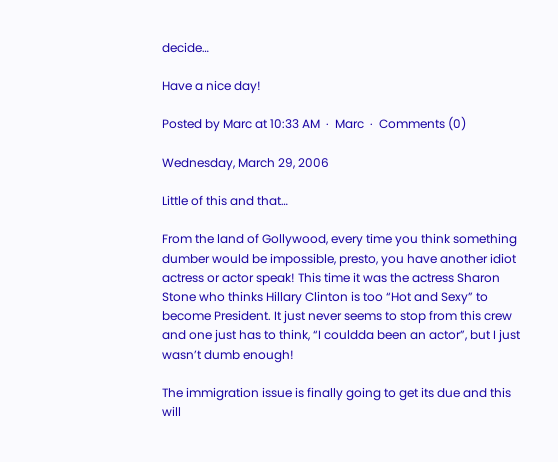decide…

Have a nice day!

Posted by Marc at 10:33 AM  ·  Marc  ·  Comments (0)

Wednesday, March 29, 2006

Little of this and that…

From the land of Gollywood, every time you think something dumber would be impossible, presto, you have another idiot actress or actor speak! This time it was the actress Sharon Stone who thinks Hillary Clinton is too “Hot and Sexy” to become President. It just never seems to stop from this crew and one just has to think, “I couldda been an actor”, but I just wasn’t dumb enough!

The immigration issue is finally going to get its due and this will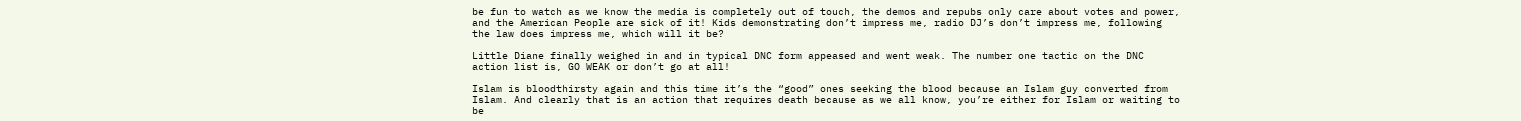be fun to watch as we know the media is completely out of touch, the demos and repubs only care about votes and power, and the American People are sick of it! Kids demonstrating don’t impress me, radio DJ’s don’t impress me, following the law does impress me, which will it be?

Little Diane finally weighed in and in typical DNC form appeased and went weak. The number one tactic on the DNC action list is, GO WEAK or don’t go at all!

Islam is bloodthirsty again and this time it’s the “good” ones seeking the blood because an Islam guy converted from Islam. And clearly that is an action that requires death because as we all know, you’re either for Islam or waiting to be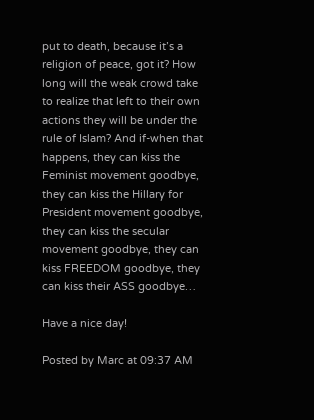put to death, because it’s a religion of peace, got it? How long will the weak crowd take to realize that left to their own actions they will be under the rule of Islam? And if-when that happens, they can kiss the Feminist movement goodbye, they can kiss the Hillary for President movement goodbye, they can kiss the secular movement goodbye, they can kiss FREEDOM goodbye, they can kiss their ASS goodbye…

Have a nice day!

Posted by Marc at 09:37 AM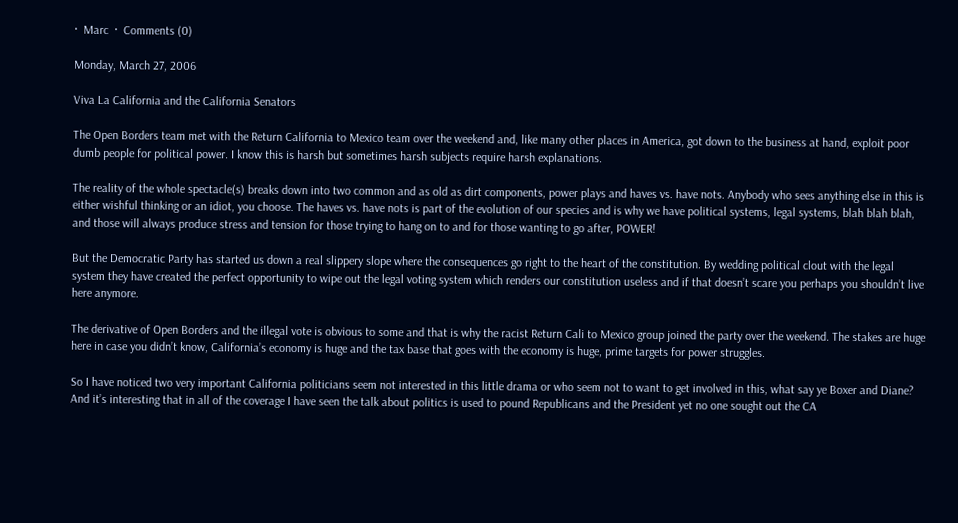·  Marc  ·  Comments (0)

Monday, March 27, 2006

Viva La California and the California Senators

The Open Borders team met with the Return California to Mexico team over the weekend and, like many other places in America, got down to the business at hand, exploit poor dumb people for political power. I know this is harsh but sometimes harsh subjects require harsh explanations.

The reality of the whole spectacle(s) breaks down into two common and as old as dirt components, power plays and haves vs. have nots. Anybody who sees anything else in this is either wishful thinking or an idiot, you choose. The haves vs. have nots is part of the evolution of our species and is why we have political systems, legal systems, blah blah blah, and those will always produce stress and tension for those trying to hang on to and for those wanting to go after, POWER!

But the Democratic Party has started us down a real slippery slope where the consequences go right to the heart of the constitution. By wedding political clout with the legal system they have created the perfect opportunity to wipe out the legal voting system which renders our constitution useless and if that doesn’t scare you perhaps you shouldn’t live here anymore.

The derivative of Open Borders and the illegal vote is obvious to some and that is why the racist Return Cali to Mexico group joined the party over the weekend. The stakes are huge here in case you didn’t know, California’s economy is huge and the tax base that goes with the economy is huge, prime targets for power struggles.

So I have noticed two very important California politicians seem not interested in this little drama or who seem not to want to get involved in this, what say ye Boxer and Diane? And it’s interesting that in all of the coverage I have seen the talk about politics is used to pound Republicans and the President yet no one sought out the CA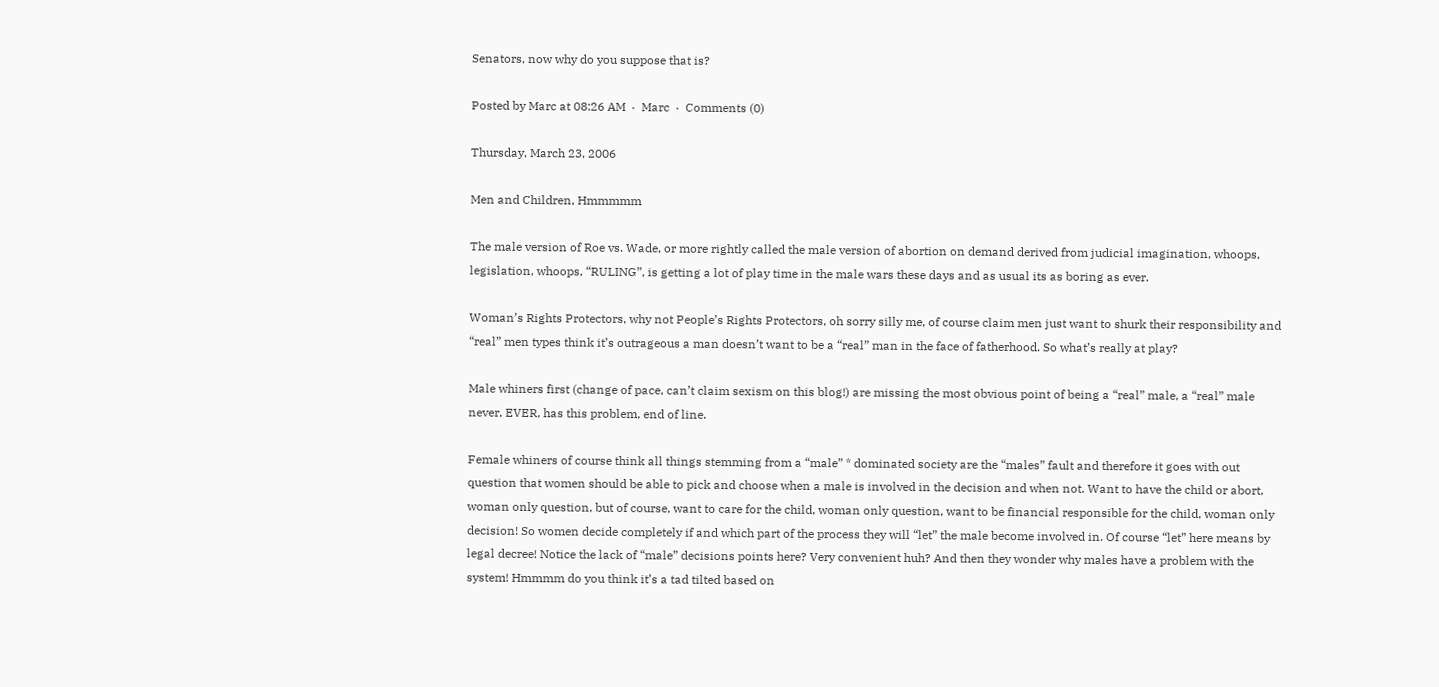Senators, now why do you suppose that is?

Posted by Marc at 08:26 AM  ·  Marc  ·  Comments (0)

Thursday, March 23, 2006

Men and Children, Hmmmmm

The male version of Roe vs. Wade, or more rightly called the male version of abortion on demand derived from judicial imagination, whoops, legislation, whoops, “RULING”, is getting a lot of play time in the male wars these days and as usual its as boring as ever.

Woman’s Rights Protectors, why not People’s Rights Protectors, oh sorry silly me, of course claim men just want to shurk their responsibility and “real” men types think it’s outrageous a man doesn’t want to be a “real” man in the face of fatherhood. So what’s really at play?

Male whiners first (change of pace, can’t claim sexism on this blog!) are missing the most obvious point of being a “real” male, a “real” male never, EVER, has this problem, end of line.

Female whiners of course think all things stemming from a “male” * dominated society are the “males” fault and therefore it goes with out question that women should be able to pick and choose when a male is involved in the decision and when not. Want to have the child or abort, woman only question, but of course, want to care for the child, woman only question, want to be financial responsible for the child, woman only decision! So women decide completely if and which part of the process they will “let” the male become involved in. Of course “let” here means by legal decree! Notice the lack of “male” decisions points here? Very convenient huh? And then they wonder why males have a problem with the system! Hmmmm do you think it’s a tad tilted based on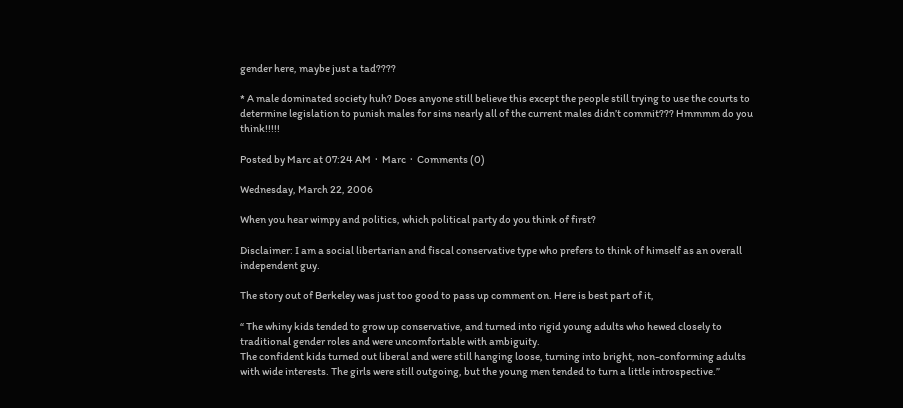gender here, maybe just a tad????

* A male dominated society huh? Does anyone still believe this except the people still trying to use the courts to determine legislation to punish males for sins nearly all of the current males didn’t commit??? Hmmmm do you think!!!!!

Posted by Marc at 07:24 AM  ·  Marc  ·  Comments (0)

Wednesday, March 22, 2006

When you hear wimpy and politics, which political party do you think of first?

Disclaimer: I am a social libertarian and fiscal conservative type who prefers to think of himself as an overall independent guy.

The story out of Berkeley was just too good to pass up comment on. Here is best part of it,

“ The whiny kids tended to grow up conservative, and turned into rigid young adults who hewed closely to traditional gender roles and were uncomfortable with ambiguity.
The confident kids turned out liberal and were still hanging loose, turning into bright, non-conforming adults with wide interests. The girls were still outgoing, but the young men tended to turn a little introspective.”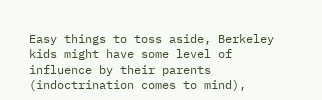Easy things to toss aside, Berkeley kids might have some level of influence by their parents (indoctrination comes to mind),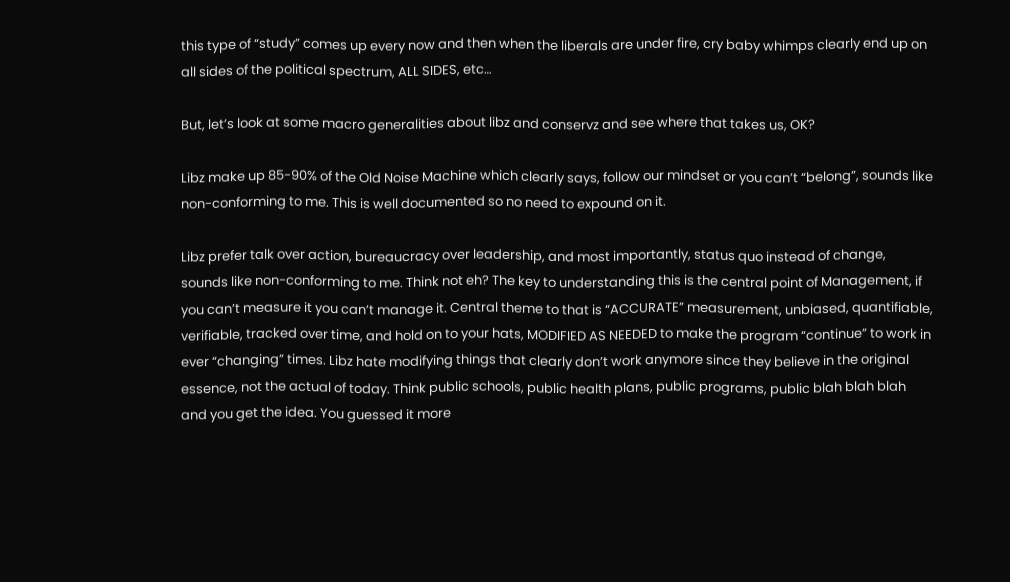this type of “study” comes up every now and then when the liberals are under fire, cry baby whimps clearly end up on all sides of the political spectrum, ALL SIDES, etc…

But, let’s look at some macro generalities about libz and conservz and see where that takes us, OK?

Libz make up 85-90% of the Old Noise Machine which clearly says, follow our mindset or you can’t “belong”, sounds like non-conforming to me. This is well documented so no need to expound on it.

Libz prefer talk over action, bureaucracy over leadership, and most importantly, status quo instead of change, sounds like non-conforming to me. Think not eh? The key to understanding this is the central point of Management, if you can’t measure it you can’t manage it. Central theme to that is “ACCURATE” measurement, unbiased, quantifiable, verifiable, tracked over time, and hold on to your hats, MODIFIED AS NEEDED to make the program “continue” to work in ever “changing” times. Libz hate modifying things that clearly don’t work anymore since they believe in the original essence, not the actual of today. Think public schools, public health plans, public programs, public blah blah blah and you get the idea. You guessed it more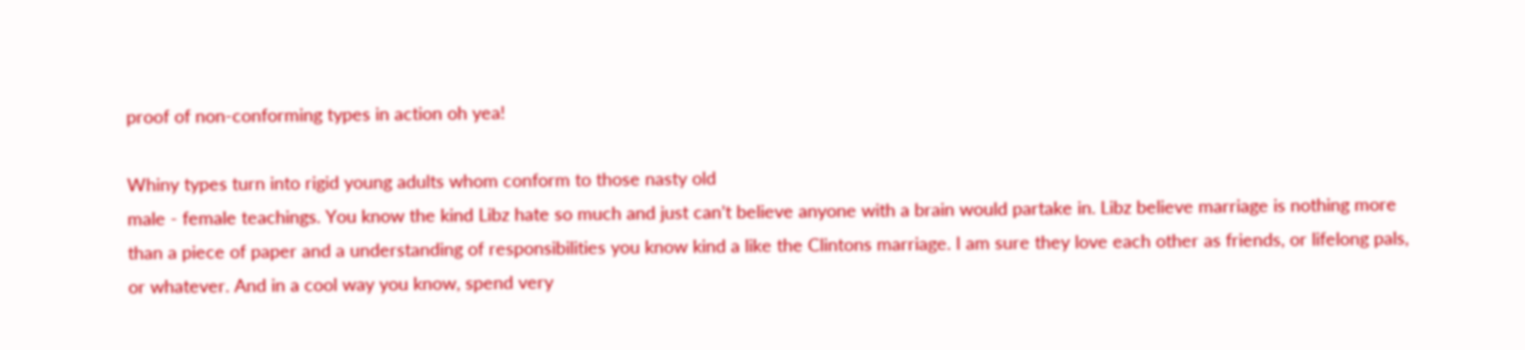proof of non-conforming types in action oh yea!

Whiny types turn into rigid young adults whom conform to those nasty old
male - female teachings. You know the kind Libz hate so much and just can’t believe anyone with a brain would partake in. Libz believe marriage is nothing more than a piece of paper and a understanding of responsibilities you know kind a like the Clintons marriage. I am sure they love each other as friends, or lifelong pals, or whatever. And in a cool way you know, spend very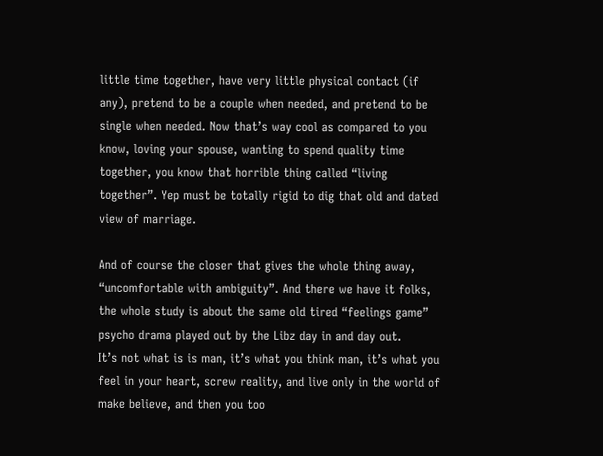little time together, have very little physical contact (if any), pretend to be a couple when needed, and pretend to be single when needed. Now that’s way cool as compared to you know, loving your spouse, wanting to spend quality time together, you know that horrible thing called “living together”. Yep must be totally rigid to dig that old and dated view of marriage.

And of course the closer that gives the whole thing away, “uncomfortable with ambiguity”. And there we have it folks, the whole study is about the same old tired “feelings game” psycho drama played out by the Libz day in and day out.
It’s not what is is man, it’s what you think man, it’s what you feel in your heart, screw reality, and live only in the world of make believe, and then you too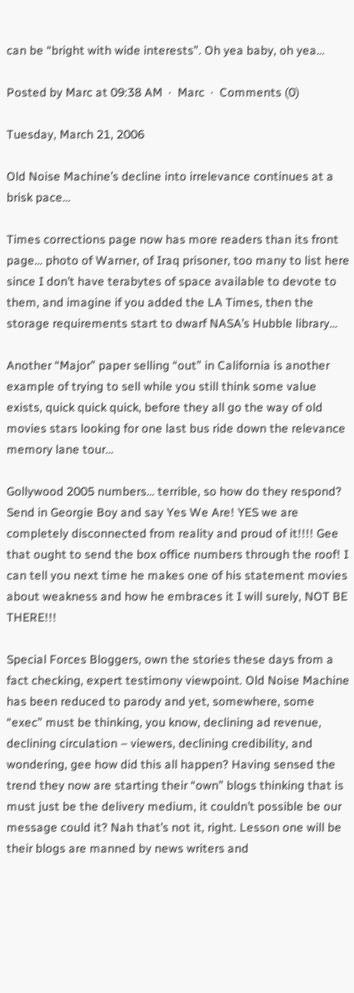can be “bright with wide interests”. Oh yea baby, oh yea…

Posted by Marc at 09:38 AM  ·  Marc  ·  Comments (0)

Tuesday, March 21, 2006

Old Noise Machine’s decline into irrelevance continues at a brisk pace…

Times corrections page now has more readers than its front page… photo of Warner, of Iraq prisoner, too many to list here since I don’t have terabytes of space available to devote to them, and imagine if you added the LA Times, then the storage requirements start to dwarf NASA’s Hubble library…

Another “Major” paper selling “out” in California is another example of trying to sell while you still think some value exists, quick quick quick, before they all go the way of old movies stars looking for one last bus ride down the relevance memory lane tour…

Gollywood 2005 numbers… terrible, so how do they respond? Send in Georgie Boy and say Yes We Are! YES we are completely disconnected from reality and proud of it!!!! Gee that ought to send the box office numbers through the roof! I can tell you next time he makes one of his statement movies about weakness and how he embraces it I will surely, NOT BE THERE!!!

Special Forces Bloggers, own the stories these days from a fact checking, expert testimony viewpoint. Old Noise Machine has been reduced to parody and yet, somewhere, some “exec” must be thinking, you know, declining ad revenue, declining circulation – viewers, declining credibility, and wondering, gee how did this all happen? Having sensed the trend they now are starting their “own” blogs thinking that is must just be the delivery medium, it couldn’t possible be our message could it? Nah that’s not it, right. Lesson one will be their blogs are manned by news writers and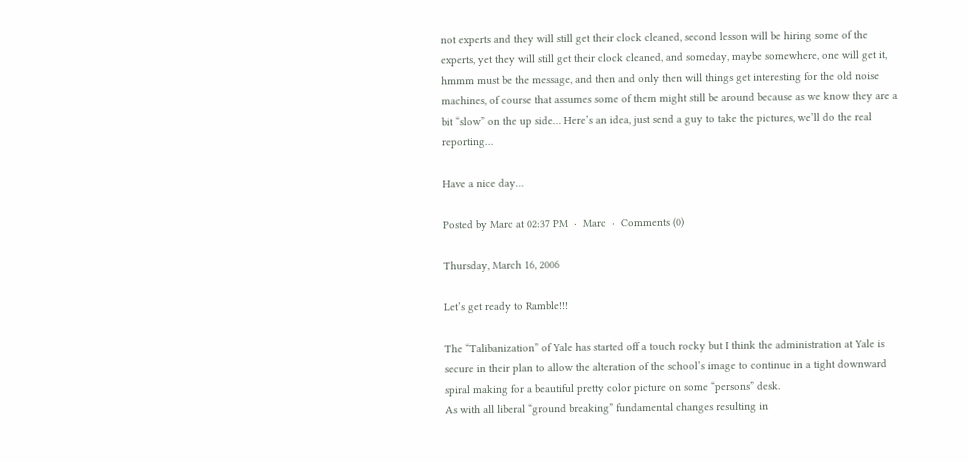not experts and they will still get their clock cleaned, second lesson will be hiring some of the experts, yet they will still get their clock cleaned, and someday, maybe somewhere, one will get it, hmmm must be the message, and then and only then will things get interesting for the old noise machines, of course that assumes some of them might still be around because as we know they are a bit “slow” on the up side… Here’s an idea, just send a guy to take the pictures, we’ll do the real reporting…

Have a nice day…

Posted by Marc at 02:37 PM  ·  Marc  ·  Comments (0)

Thursday, March 16, 2006

Let’s get ready to Ramble!!!

The “Talibanization” of Yale has started off a touch rocky but I think the administration at Yale is secure in their plan to allow the alteration of the school’s image to continue in a tight downward spiral making for a beautiful pretty color picture on some “persons” desk.
As with all liberal “ground breaking” fundamental changes resulting in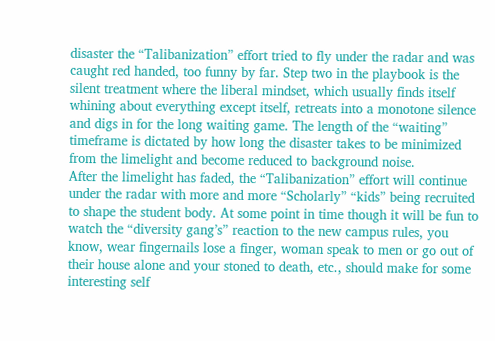disaster the “Talibanization” effort tried to fly under the radar and was caught red handed, too funny by far. Step two in the playbook is the silent treatment where the liberal mindset, which usually finds itself whining about everything except itself, retreats into a monotone silence and digs in for the long waiting game. The length of the “waiting” timeframe is dictated by how long the disaster takes to be minimized from the limelight and become reduced to background noise.
After the limelight has faded, the “Talibanization” effort will continue under the radar with more and more “Scholarly” “kids” being recruited to shape the student body. At some point in time though it will be fun to watch the “diversity gang’s” reaction to the new campus rules, you know, wear fingernails lose a finger, woman speak to men or go out of their house alone and your stoned to death, etc., should make for some interesting self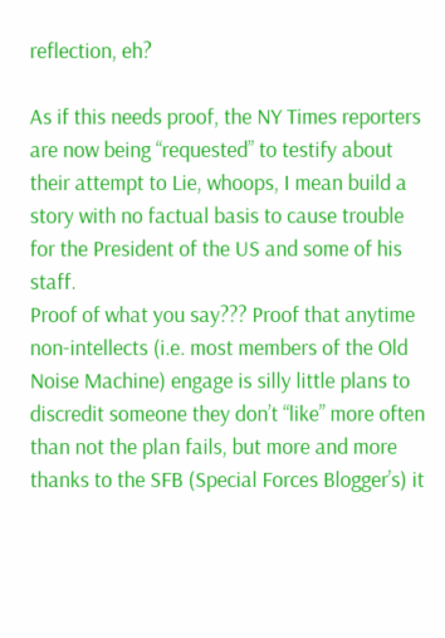reflection, eh?

As if this needs proof, the NY Times reporters are now being “requested” to testify about their attempt to Lie, whoops, I mean build a story with no factual basis to cause trouble for the President of the US and some of his staff.
Proof of what you say??? Proof that anytime non-intellects (i.e. most members of the Old Noise Machine) engage is silly little plans to discredit someone they don’t “like” more often than not the plan fails, but more and more thanks to the SFB (Special Forces Blogger’s) it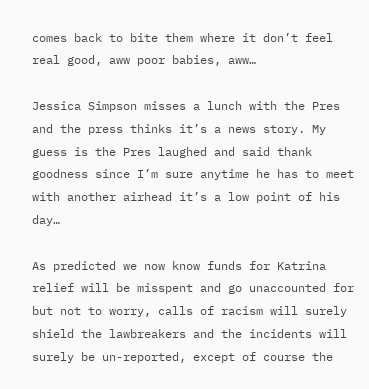comes back to bite them where it don’t feel real good, aww poor babies, aww…

Jessica Simpson misses a lunch with the Pres and the press thinks it’s a news story. My guess is the Pres laughed and said thank goodness since I’m sure anytime he has to meet with another airhead it’s a low point of his day…

As predicted we now know funds for Katrina relief will be misspent and go unaccounted for but not to worry, calls of racism will surely shield the lawbreakers and the incidents will surely be un-reported, except of course the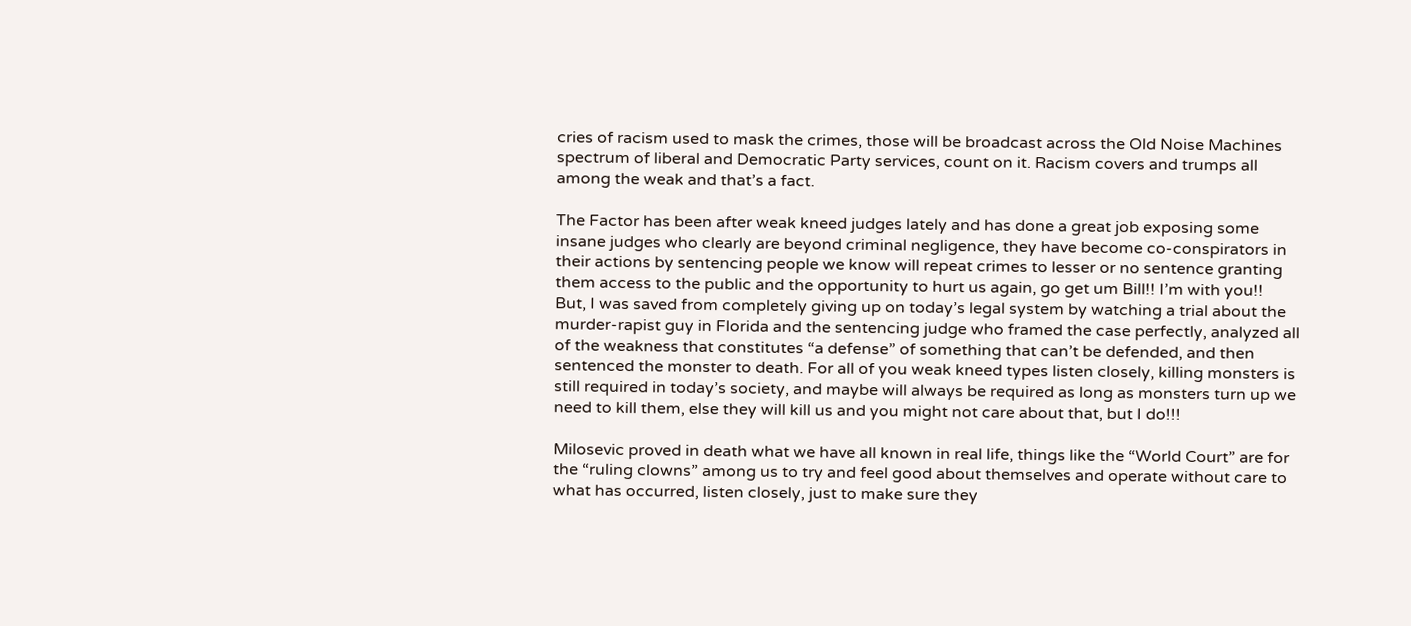cries of racism used to mask the crimes, those will be broadcast across the Old Noise Machines spectrum of liberal and Democratic Party services, count on it. Racism covers and trumps all among the weak and that’s a fact.

The Factor has been after weak kneed judges lately and has done a great job exposing some insane judges who clearly are beyond criminal negligence, they have become co-conspirators in their actions by sentencing people we know will repeat crimes to lesser or no sentence granting them access to the public and the opportunity to hurt us again, go get um Bill!! I’m with you!!
But, I was saved from completely giving up on today’s legal system by watching a trial about the murder-rapist guy in Florida and the sentencing judge who framed the case perfectly, analyzed all of the weakness that constitutes “a defense” of something that can’t be defended, and then sentenced the monster to death. For all of you weak kneed types listen closely, killing monsters is still required in today’s society, and maybe will always be required as long as monsters turn up we need to kill them, else they will kill us and you might not care about that, but I do!!!

Milosevic proved in death what we have all known in real life, things like the “World Court” are for the “ruling clowns” among us to try and feel good about themselves and operate without care to what has occurred, listen closely, just to make sure they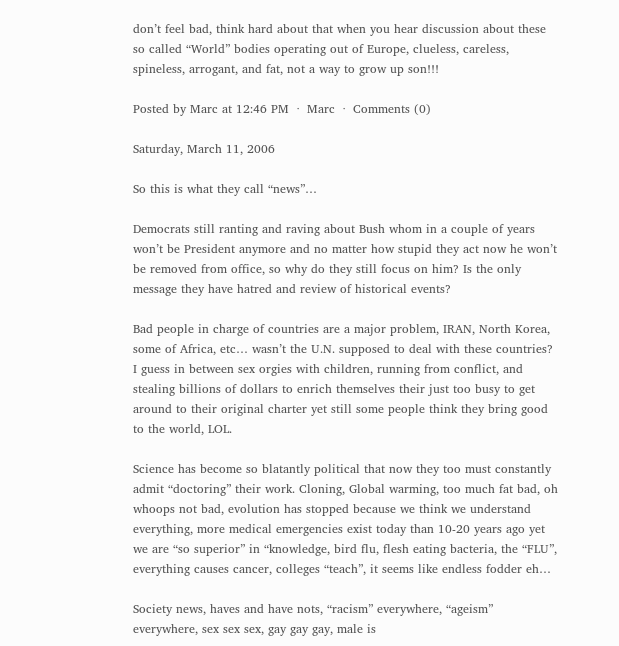don’t feel bad, think hard about that when you hear discussion about these so called “World” bodies operating out of Europe, clueless, careless, spineless, arrogant, and fat, not a way to grow up son!!!

Posted by Marc at 12:46 PM  ·  Marc  ·  Comments (0)

Saturday, March 11, 2006

So this is what they call “news”…

Democrats still ranting and raving about Bush whom in a couple of years won’t be President anymore and no matter how stupid they act now he won’t be removed from office, so why do they still focus on him? Is the only message they have hatred and review of historical events?

Bad people in charge of countries are a major problem, IRAN, North Korea, some of Africa, etc… wasn’t the U.N. supposed to deal with these countries? I guess in between sex orgies with children, running from conflict, and stealing billions of dollars to enrich themselves their just too busy to get around to their original charter yet still some people think they bring good to the world, LOL.

Science has become so blatantly political that now they too must constantly admit “doctoring” their work. Cloning, Global warming, too much fat bad, oh whoops not bad, evolution has stopped because we think we understand everything, more medical emergencies exist today than 10-20 years ago yet we are “so superior” in “knowledge, bird flu, flesh eating bacteria, the “FLU”, everything causes cancer, colleges “teach”, it seems like endless fodder eh…

Society news, haves and have nots, “racism” everywhere, “ageism” everywhere, sex sex sex, gay gay gay, male is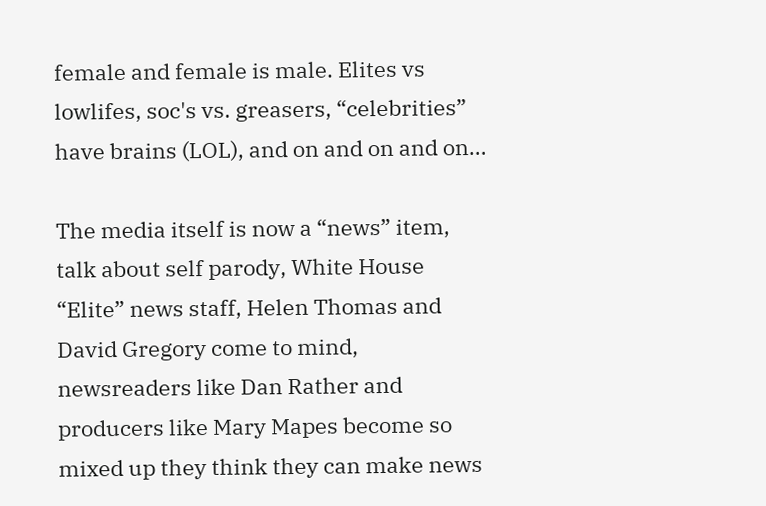female and female is male. Elites vs lowlifes, soc's vs. greasers, “celebrities” have brains (LOL), and on and on and on…

The media itself is now a “news” item, talk about self parody, White House “Elite” news staff, Helen Thomas and David Gregory come to mind, newsreaders like Dan Rather and producers like Mary Mapes become so mixed up they think they can make news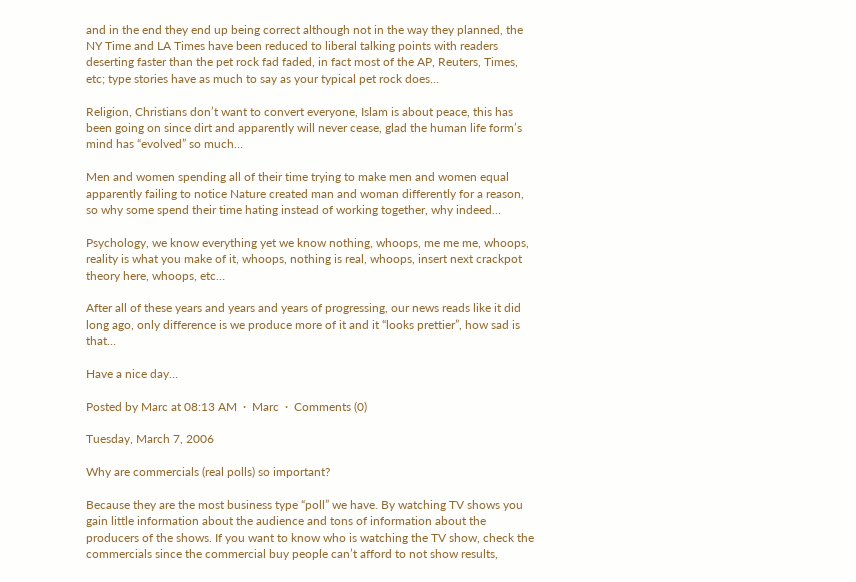and in the end they end up being correct although not in the way they planned, the NY Time and LA Times have been reduced to liberal talking points with readers deserting faster than the pet rock fad faded, in fact most of the AP, Reuters, Times, etc; type stories have as much to say as your typical pet rock does…

Religion, Christians don’t want to convert everyone, Islam is about peace, this has been going on since dirt and apparently will never cease, glad the human life form’s mind has “evolved” so much…

Men and women spending all of their time trying to make men and women equal apparently failing to notice Nature created man and woman differently for a reason, so why some spend their time hating instead of working together, why indeed…

Psychology, we know everything yet we know nothing, whoops, me me me, whoops, reality is what you make of it, whoops, nothing is real, whoops, insert next crackpot theory here, whoops, etc…

After all of these years and years and years of progressing, our news reads like it did long ago, only difference is we produce more of it and it “looks prettier”, how sad is that…

Have a nice day…

Posted by Marc at 08:13 AM  ·  Marc  ·  Comments (0)

Tuesday, March 7, 2006

Why are commercials (real polls) so important?

Because they are the most business type “poll” we have. By watching TV shows you gain little information about the audience and tons of information about the producers of the shows. If you want to know who is watching the TV show, check the commercials since the commercial buy people can’t afford to not show results,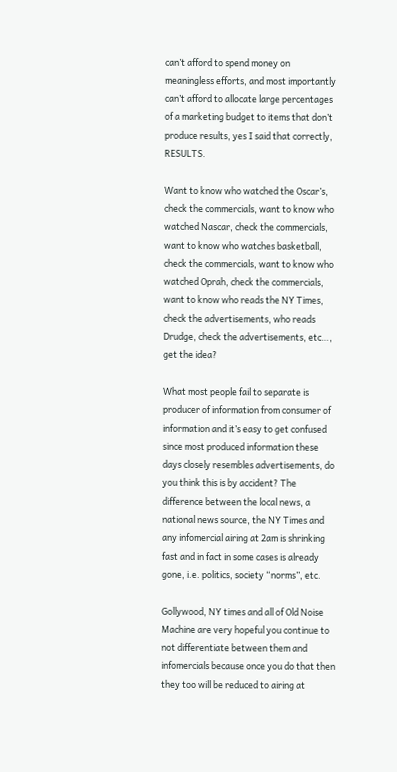can’t afford to spend money on meaningless efforts, and most importantly can’t afford to allocate large percentages of a marketing budget to items that don’t produce results, yes I said that correctly, RESULTS.

Want to know who watched the Oscar’s, check the commercials, want to know who watched Nascar, check the commercials, want to know who watches basketball, check the commercials, want to know who watched Oprah, check the commercials, want to know who reads the NY Times, check the advertisements, who reads Drudge, check the advertisements, etc…, get the idea?

What most people fail to separate is producer of information from consumer of information and it’s easy to get confused since most produced information these days closely resembles advertisements, do you think this is by accident? The difference between the local news, a national news source, the NY Times and any infomercial airing at 2am is shrinking fast and in fact in some cases is already gone, i.e. politics, society “norms”, etc.

Gollywood, NY times and all of Old Noise Machine are very hopeful you continue to not differentiate between them and infomercials because once you do that then they too will be reduced to airing at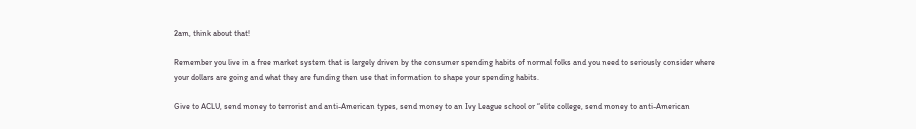2am, think about that!

Remember you live in a free market system that is largely driven by the consumer spending habits of normal folks and you need to seriously consider where your dollars are going and what they are funding then use that information to shape your spending habits.

Give to ACLU, send money to terrorist and anti-American types, send money to an Ivy League school or “elite college, send money to anti-American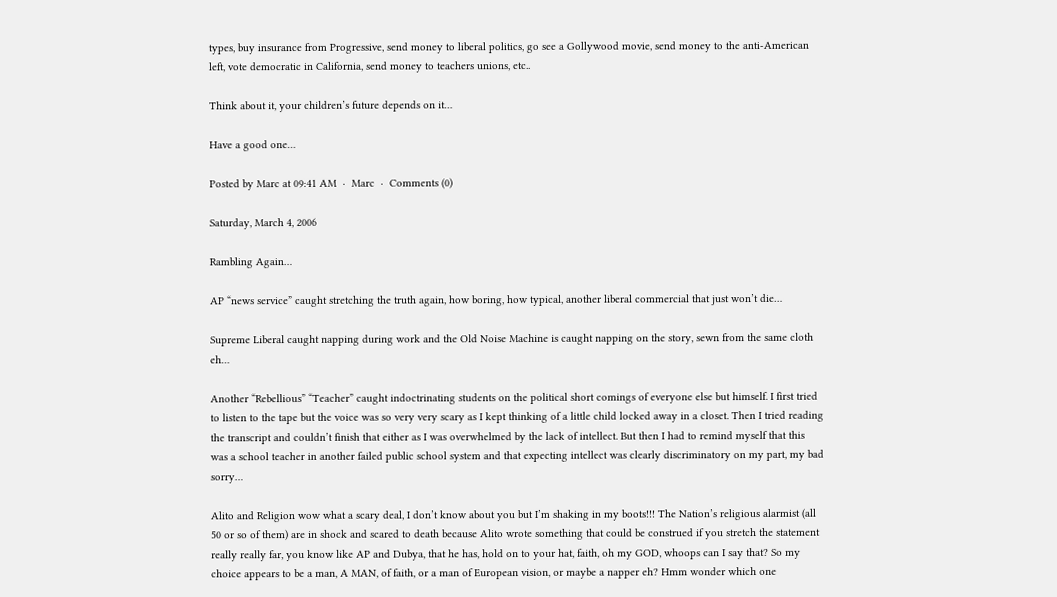types, buy insurance from Progressive, send money to liberal politics, go see a Gollywood movie, send money to the anti-American left, vote democratic in California, send money to teachers unions, etc..

Think about it, your children’s future depends on it…

Have a good one…

Posted by Marc at 09:41 AM  ·  Marc  ·  Comments (0)

Saturday, March 4, 2006

Rambling Again…

AP “news service” caught stretching the truth again, how boring, how typical, another liberal commercial that just won’t die…

Supreme Liberal caught napping during work and the Old Noise Machine is caught napping on the story, sewn from the same cloth eh…

Another “Rebellious” “Teacher” caught indoctrinating students on the political short comings of everyone else but himself. I first tried to listen to the tape but the voice was so very very scary as I kept thinking of a little child locked away in a closet. Then I tried reading the transcript and couldn’t finish that either as I was overwhelmed by the lack of intellect. But then I had to remind myself that this was a school teacher in another failed public school system and that expecting intellect was clearly discriminatory on my part, my bad sorry…

Alito and Religion wow what a scary deal, I don’t know about you but I’m shaking in my boots!!! The Nation’s religious alarmist (all 50 or so of them) are in shock and scared to death because Alito wrote something that could be construed if you stretch the statement really really far, you know like AP and Dubya, that he has, hold on to your hat, faith, oh my GOD, whoops can I say that? So my choice appears to be a man, A MAN, of faith, or a man of European vision, or maybe a napper eh? Hmm wonder which one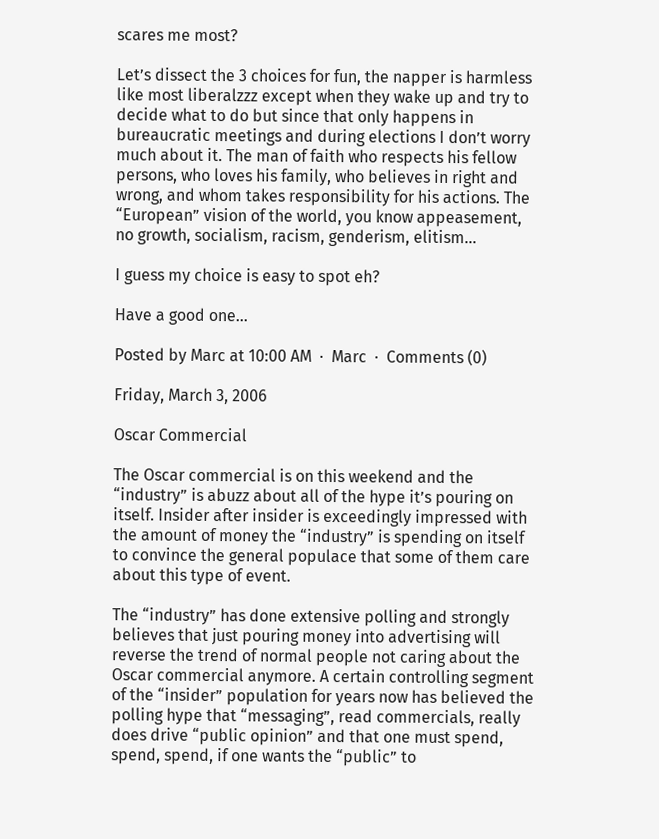scares me most?

Let’s dissect the 3 choices for fun, the napper is harmless like most liberalzzz except when they wake up and try to decide what to do but since that only happens in bureaucratic meetings and during elections I don’t worry much about it. The man of faith who respects his fellow persons, who loves his family, who believes in right and wrong, and whom takes responsibility for his actions. The “European” vision of the world, you know appeasement, no growth, socialism, racism, genderism, elitism…

I guess my choice is easy to spot eh?

Have a good one…

Posted by Marc at 10:00 AM  ·  Marc  ·  Comments (0)

Friday, March 3, 2006

Oscar Commercial

The Oscar commercial is on this weekend and the “industry” is abuzz about all of the hype it’s pouring on itself. Insider after insider is exceedingly impressed with the amount of money the “industry” is spending on itself to convince the general populace that some of them care about this type of event.

The “industry” has done extensive polling and strongly believes that just pouring money into advertising will reverse the trend of normal people not caring about the Oscar commercial anymore. A certain controlling segment of the “insider” population for years now has believed the polling hype that “messaging”, read commercials, really does drive “public opinion” and that one must spend, spend, spend, if one wants the “public” to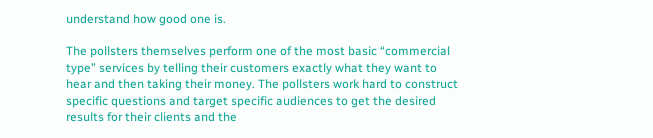understand how good one is.

The pollsters themselves perform one of the most basic “commercial type” services by telling their customers exactly what they want to hear and then taking their money. The pollsters work hard to construct specific questions and target specific audiences to get the desired results for their clients and the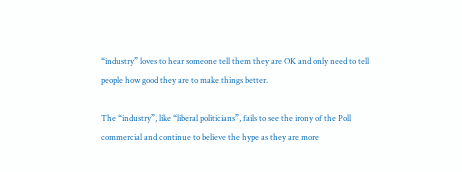“industry” loves to hear someone tell them they are OK and only need to tell people how good they are to make things better.

The “industry”, like “liberal politicians”, fails to see the irony of the Poll commercial and continue to believe the hype as they are more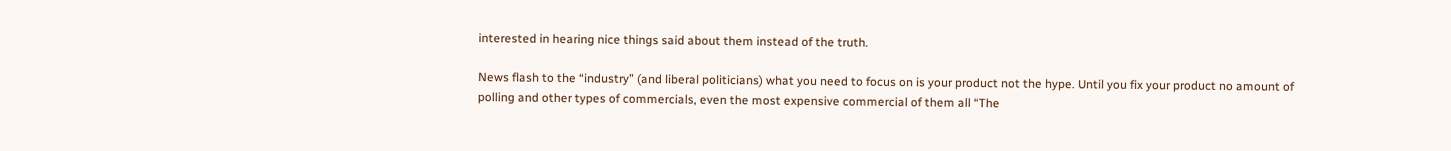interested in hearing nice things said about them instead of the truth.

News flash to the “industry” (and liberal politicians) what you need to focus on is your product not the hype. Until you fix your product no amount of polling and other types of commercials, even the most expensive commercial of them all “The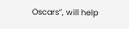Oscars”, will help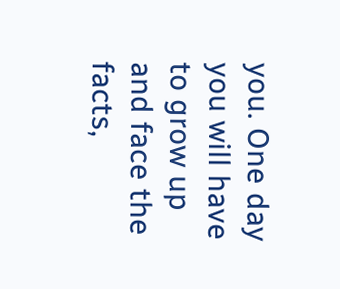you. One day you will have to grow up and face the facts,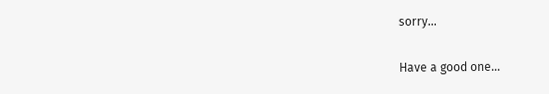sorry…

Have a good one…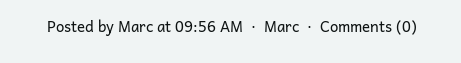Posted by Marc at 09:56 AM  ·  Marc  ·  Comments (0)